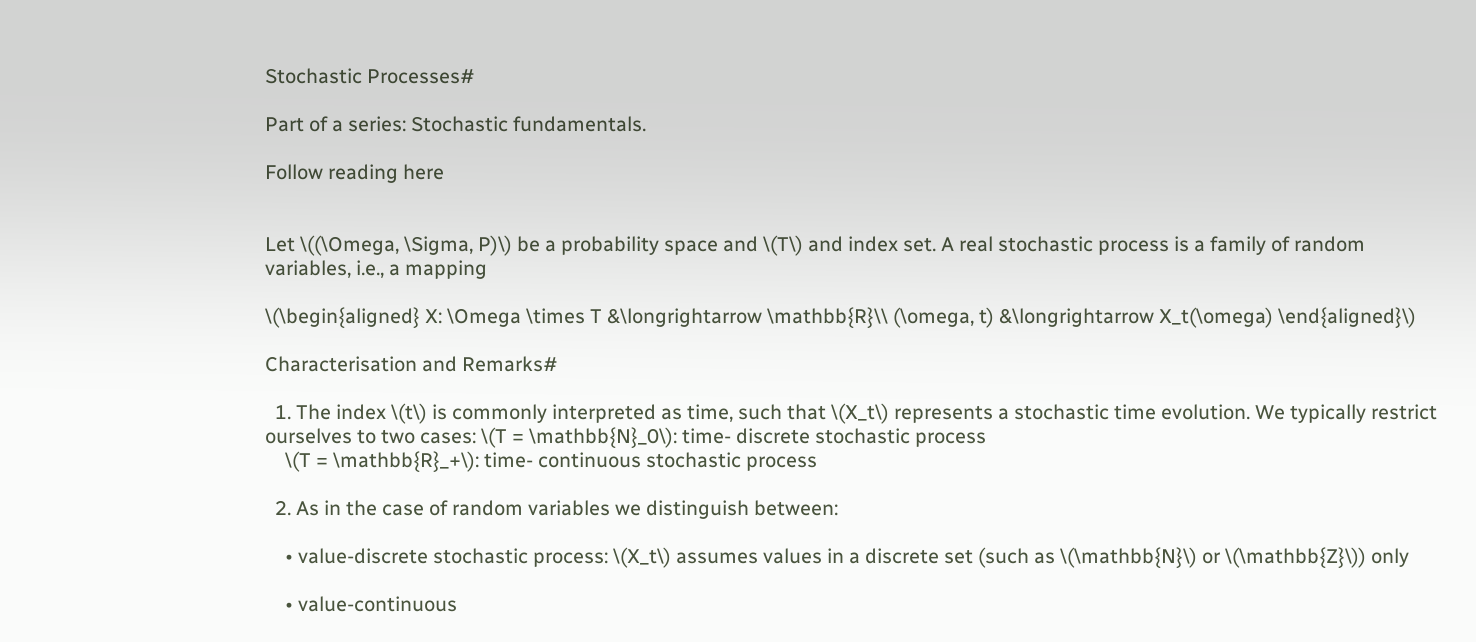Stochastic Processes#

Part of a series: Stochastic fundamentals.

Follow reading here


Let \((\Omega, \Sigma, P)\) be a probability space and \(T\) and index set. A real stochastic process is a family of random variables, i.e., a mapping

\(\begin{aligned} X: \Omega \times T &\longrightarrow \mathbb{R}\\ (\omega, t) &\longrightarrow X_t(\omega) \end{aligned}\)

Characterisation and Remarks#

  1. The index \(t\) is commonly interpreted as time, such that \(X_t\) represents a stochastic time evolution. We typically restrict ourselves to two cases: \(T = \mathbb{N}_0\): time- discrete stochastic process
    \(T = \mathbb{R}_+\): time- continuous stochastic process

  2. As in the case of random variables we distinguish between:

    • value-discrete stochastic process: \(X_t\) assumes values in a discrete set (such as \(\mathbb{N}\) or \(\mathbb{Z}\)) only

    • value-continuous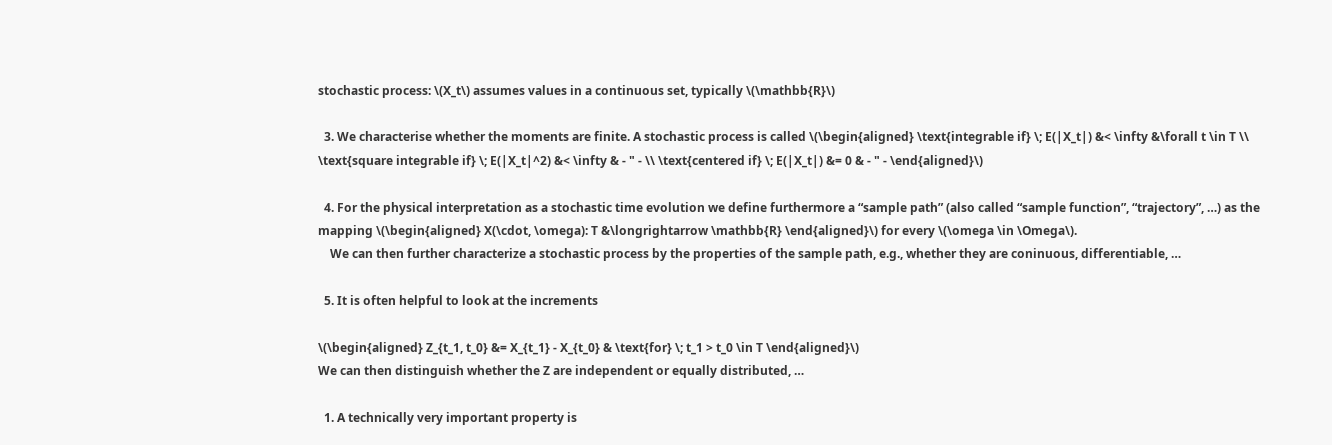stochastic process: \(X_t\) assumes values in a continuous set, typically \(\mathbb{R}\)

  3. We characterise whether the moments are finite. A stochastic process is called \(\begin{aligned} \text{integrable if} \; E(|X_t|) &< \infty &\forall t \in T \\ \text{square integrable if} \; E(|X_t|^2) &< \infty & - " - \\ \text{centered if} \; E(|X_t|) &= 0 & - " - \end{aligned}\)

  4. For the physical interpretation as a stochastic time evolution we define furthermore a “sample path” (also called “sample function”, “trajectory”, …) as the mapping \(\begin{aligned} X(\cdot, \omega): T &\longrightarrow \mathbb{R} \end{aligned}\) for every \(\omega \in \Omega\).
    We can then further characterize a stochastic process by the properties of the sample path, e.g., whether they are coninuous, differentiable, …

  5. It is often helpful to look at the increments

\(\begin{aligned} Z_{t_1, t_0} &= X_{t_1} - X_{t_0} & \text{for} \; t_1 > t_0 \in T \end{aligned}\)
We can then distinguish whether the Z are independent or equally distributed, …

  1. A technically very important property is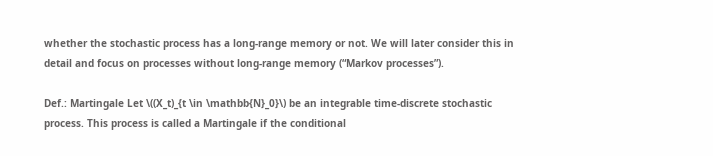whether the stochastic process has a long-range memory or not. We will later consider this in detail and focus on processes without long-range memory (“Markov processes”).

Def.: Martingale Let \((X_t)_{t \in \mathbb{N}_0}\) be an integrable time-discrete stochastic process. This process is called a Martingale if the conditional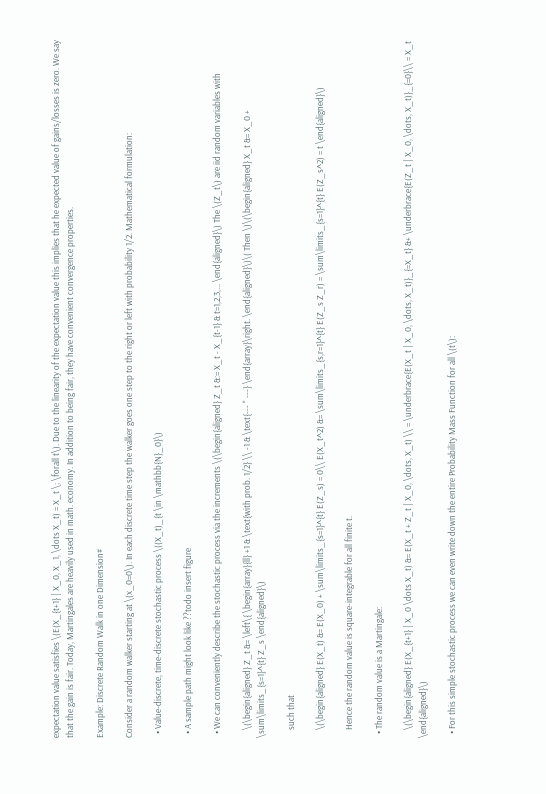expectation value satisfies \(E(X_{t+1} | X_0, X_1, \dots X_t) = X_t \; \forall t\). Due to the linearity of the expectation value this implies that he expected value of gains/losses is zero. We say that the gain is fair. Today, Martingales are heavily used in math. economy. In addition to being fair, they have convenient convergence properties.

Example: Discrete Random Walk in one Dimension#

Consider a random walker starting at \(x_0=0\). In each discrete time step the walker goes one step to the right or left with probability 1/2. Mathematical formulation:

  • Value-discrete, time-discrete stochastic process \((X_t)_{t \in \mathbb{N}_0}\)

  • A sample path might look like ??todo insert figure

  • We can conveniently describe the stochastic process via the increments \(\begin{aligned} Z_t &:= X_t - X_{t-1} & t=1,2,3,... \end{aligned}\) The \(Z_t\) are iid random variables with

    \(\begin{aligned} Z_t &= \left\{ \begin{array}{ll} +1 & \text{with prob. 1/2} \\ -1 & \text{--- " ---} \end{array}\right. \end{aligned}\)\( Then \)\(\begin{aligned} X_t &= X_0 + \sum\limits_{s=1}^{t} Z_s \end{aligned}\)

    such that

    \(\begin{aligned} E(X_t) &= E(X_0) + \sum\limits_{s=1}^{t} E(Z_s) = 0\\ E(X_t^2) &= \sum\limits_{s,r=1}^{t} E(Z_s Z_r) = \sum\limits_{s=1}^{t} E(Z_s^2) = t \end{aligned}\)

    Hence the random value is square-integrable for all finite t.

  • The random value is a Martingale:

    \(\begin{aligned} E(X_{t+1} | X_0 \dots X_t) &= E(X_t + Z_t | X_0, \dots, X_t) \\ = \underbrace{E(X_t | X_0, \dots, X_t)}_{=X_t} &+ \underbrace{E(Z_t | X_0, \dots, X_t)}_{=0}\\ = X_t \end{aligned}\)

  • For this simple stochastic process we can even write down the entire Probability Mass Function for all \(t\):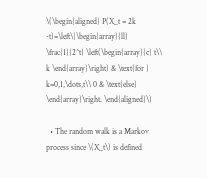\(\begin{aligned} P(X_t = 2k -t)=\left\{\begin{array}{ll} \frac{1}{2^t} \left(\begin{array}{c} t\\ k \end{array}\right) & \text{for } k=0,1,\dots,t\\ 0 & \text{else} \end{array}\right. \end{aligned}\)

  • The random walk is a Markov process since \(X_t\) is defined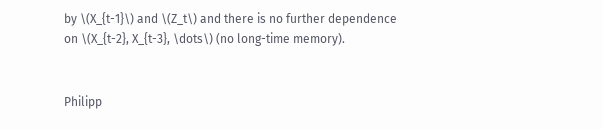by \(X_{t-1}\) and \(Z_t\) and there is no further dependence on \(X_{t-2}, X_{t-3}, \dots\) (no long-time memory).


Philipp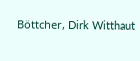Böttcher, Dirk Witthaut